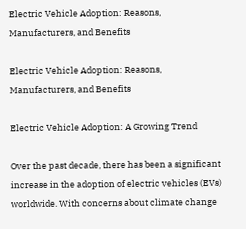Electric Vehicle Adoption: Reasons, Manufacturers, and Benefits

Electric Vehicle Adoption: Reasons, Manufacturers, and Benefits

Electric Vehicle Adoption: A Growing Trend

Over the past decade, there has been a significant increase in the adoption of electric vehicles (EVs) worldwide. With concerns about climate change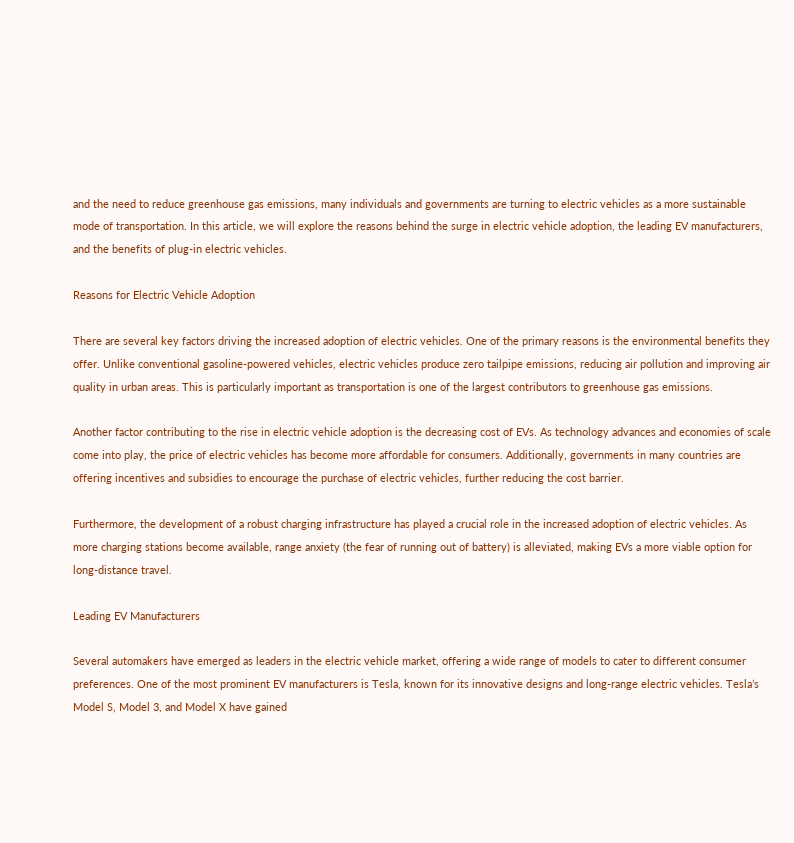and the need to reduce greenhouse gas emissions, many individuals and governments are turning to electric vehicles as a more sustainable mode of transportation. In this article, we will explore the reasons behind the surge in electric vehicle adoption, the leading EV manufacturers, and the benefits of plug-in electric vehicles.

Reasons for Electric Vehicle Adoption

There are several key factors driving the increased adoption of electric vehicles. One of the primary reasons is the environmental benefits they offer. Unlike conventional gasoline-powered vehicles, electric vehicles produce zero tailpipe emissions, reducing air pollution and improving air quality in urban areas. This is particularly important as transportation is one of the largest contributors to greenhouse gas emissions.

Another factor contributing to the rise in electric vehicle adoption is the decreasing cost of EVs. As technology advances and economies of scale come into play, the price of electric vehicles has become more affordable for consumers. Additionally, governments in many countries are offering incentives and subsidies to encourage the purchase of electric vehicles, further reducing the cost barrier.

Furthermore, the development of a robust charging infrastructure has played a crucial role in the increased adoption of electric vehicles. As more charging stations become available, range anxiety (the fear of running out of battery) is alleviated, making EVs a more viable option for long-distance travel.

Leading EV Manufacturers

Several automakers have emerged as leaders in the electric vehicle market, offering a wide range of models to cater to different consumer preferences. One of the most prominent EV manufacturers is Tesla, known for its innovative designs and long-range electric vehicles. Tesla’s Model S, Model 3, and Model X have gained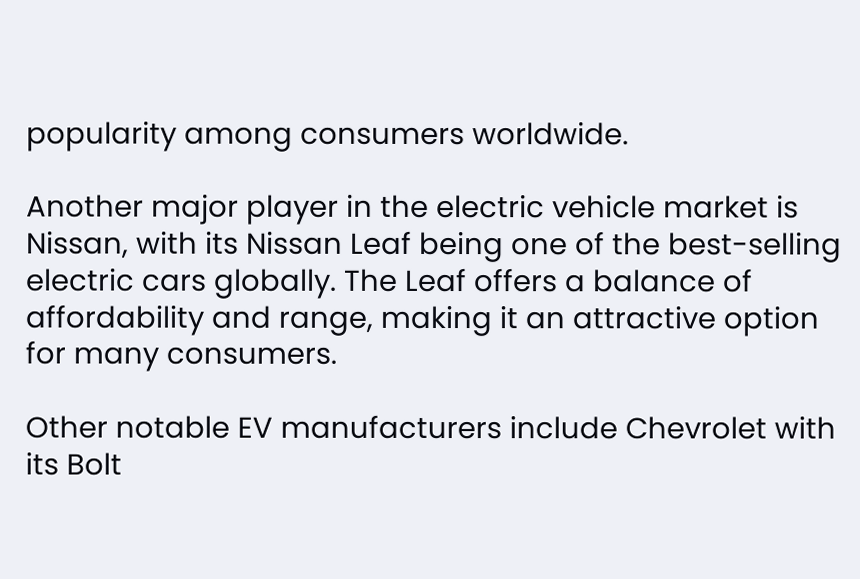popularity among consumers worldwide.

Another major player in the electric vehicle market is Nissan, with its Nissan Leaf being one of the best-selling electric cars globally. The Leaf offers a balance of affordability and range, making it an attractive option for many consumers.

Other notable EV manufacturers include Chevrolet with its Bolt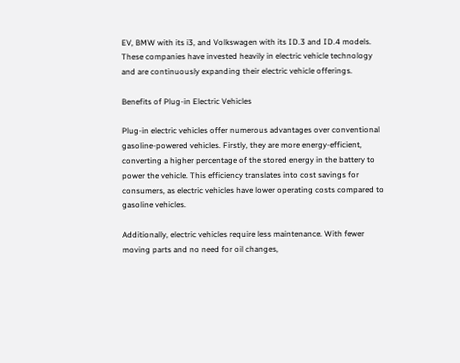EV, BMW with its i3, and Volkswagen with its ID.3 and ID.4 models. These companies have invested heavily in electric vehicle technology and are continuously expanding their electric vehicle offerings.

Benefits of Plug-in Electric Vehicles

Plug-in electric vehicles offer numerous advantages over conventional gasoline-powered vehicles. Firstly, they are more energy-efficient, converting a higher percentage of the stored energy in the battery to power the vehicle. This efficiency translates into cost savings for consumers, as electric vehicles have lower operating costs compared to gasoline vehicles.

Additionally, electric vehicles require less maintenance. With fewer moving parts and no need for oil changes,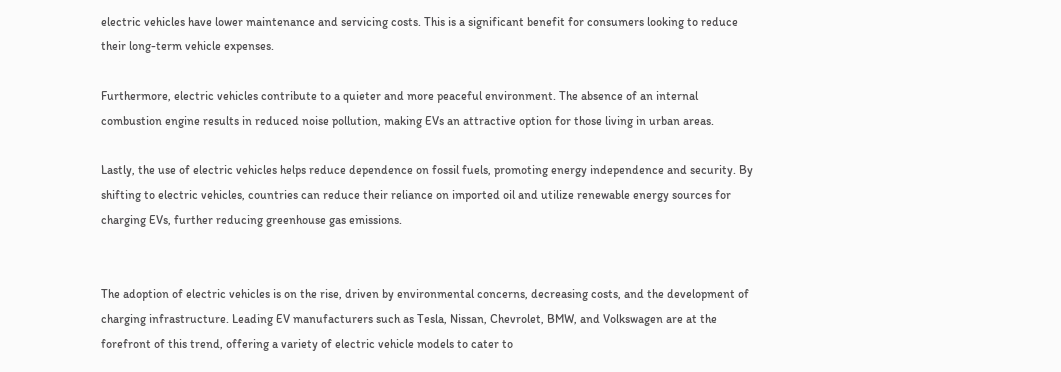electric vehicles have lower maintenance and servicing costs. This is a significant benefit for consumers looking to reduce their long-term vehicle expenses.

Furthermore, electric vehicles contribute to a quieter and more peaceful environment. The absence of an internal combustion engine results in reduced noise pollution, making EVs an attractive option for those living in urban areas.

Lastly, the use of electric vehicles helps reduce dependence on fossil fuels, promoting energy independence and security. By shifting to electric vehicles, countries can reduce their reliance on imported oil and utilize renewable energy sources for charging EVs, further reducing greenhouse gas emissions.


The adoption of electric vehicles is on the rise, driven by environmental concerns, decreasing costs, and the development of charging infrastructure. Leading EV manufacturers such as Tesla, Nissan, Chevrolet, BMW, and Volkswagen are at the forefront of this trend, offering a variety of electric vehicle models to cater to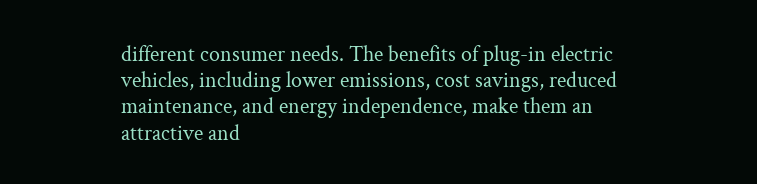different consumer needs. The benefits of plug-in electric vehicles, including lower emissions, cost savings, reduced maintenance, and energy independence, make them an attractive and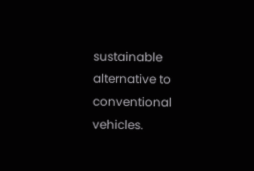sustainable alternative to conventional vehicles.